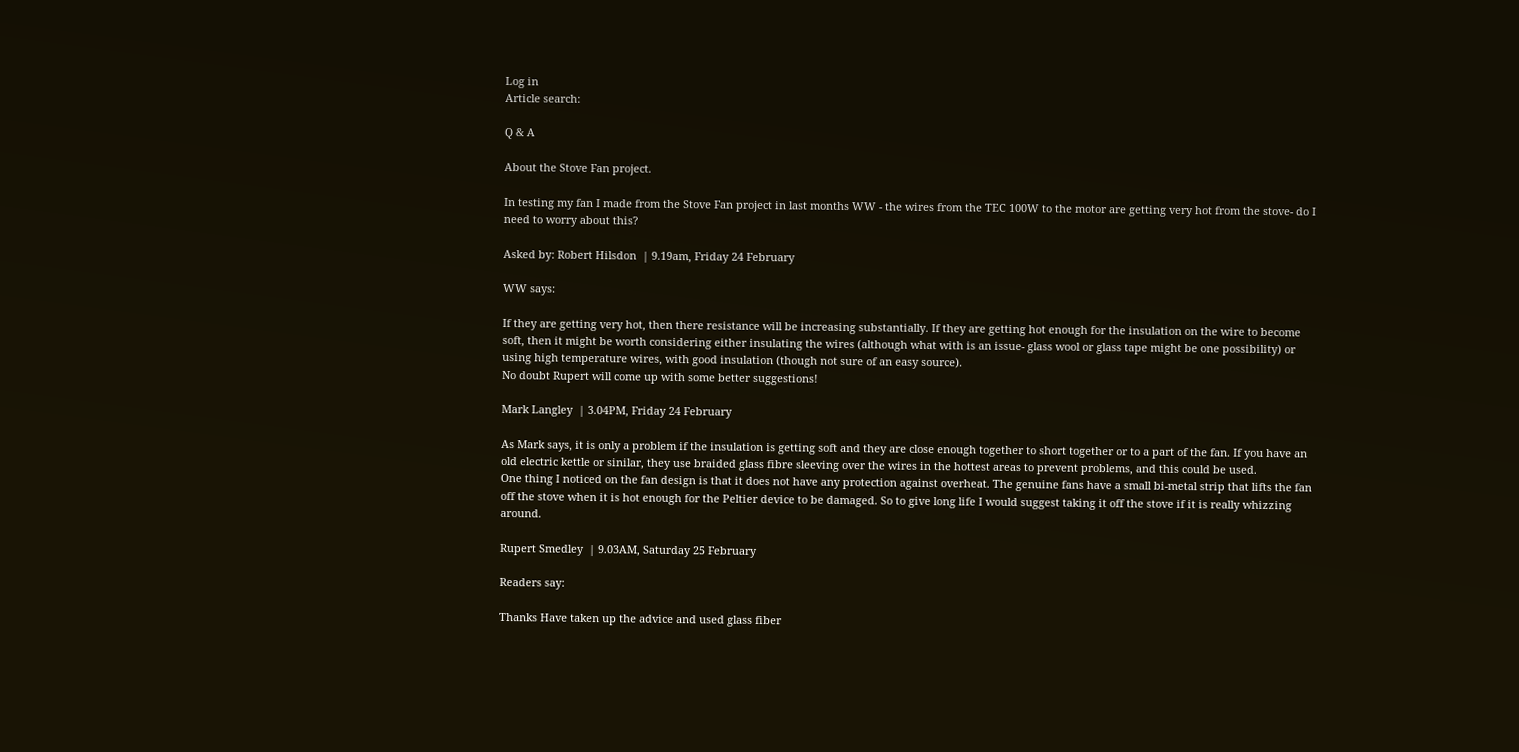Log in
Article search:

Q & A

About the Stove Fan project.

In testing my fan I made from the Stove Fan project in last months WW - the wires from the TEC 100W to the motor are getting very hot from the stove- do I need to worry about this?

Asked by: Robert Hilsdon  | 9.19am, Friday 24 February

WW says:

If they are getting very hot, then there resistance will be increasing substantially. If they are getting hot enough for the insulation on the wire to become soft, then it might be worth considering either insulating the wires (although what with is an issue- glass wool or glass tape might be one possibility) or using high temperature wires, with good insulation (though not sure of an easy source).
No doubt Rupert will come up with some better suggestions!

Mark Langley  | 3.04PM, Friday 24 February

As Mark says, it is only a problem if the insulation is getting soft and they are close enough together to short together or to a part of the fan. If you have an old electric kettle or sinilar, they use braided glass fibre sleeving over the wires in the hottest areas to prevent problems, and this could be used.
One thing I noticed on the fan design is that it does not have any protection against overheat. The genuine fans have a small bi-metal strip that lifts the fan off the stove when it is hot enough for the Peltier device to be damaged. So to give long life I would suggest taking it off the stove if it is really whizzing around.

Rupert Smedley  | 9.03AM, Saturday 25 February

Readers say:

Thanks Have taken up the advice and used glass fiber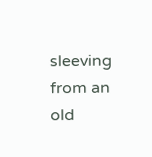sleeving from an old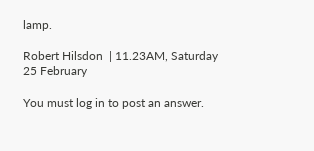lamp.

Robert Hilsdon  | 11.23AM, Saturday 25 February

You must log in to post an answer.